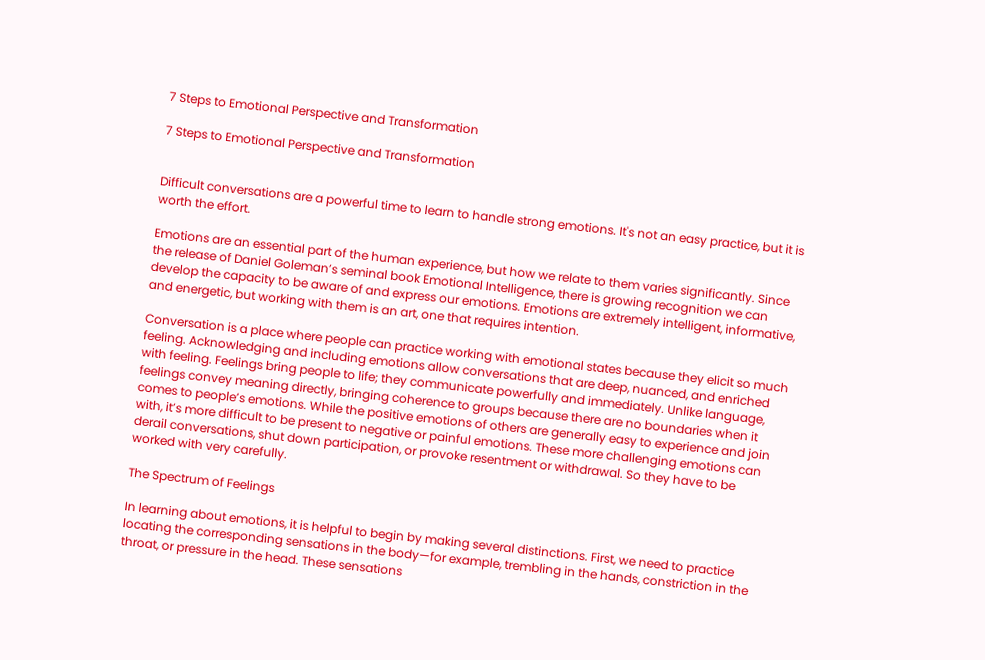7 Steps to Emotional Perspective and Transformation

7 Steps to Emotional Perspective and Transformation


Difficult conversations are a powerful time to learn to handle strong emotions. It's not an easy practice, but it is worth the effort.

Emotions are an essential part of the human experience, but how we relate to them varies significantly. Since the release of Daniel Goleman’s seminal book Emotional Intelligence, there is growing recognition we can develop the capacity to be aware of and express our emotions. Emotions are extremely intelligent, informative, and energetic, but working with them is an art, one that requires intention.

Conversation is a place where people can practice working with emotional states because they elicit so much feeling. Acknowledging and including emotions allow conversations that are deep, nuanced, and enriched with feeling. Feelings bring people to life; they communicate powerfully and immediately. Unlike language, feelings convey meaning directly, bringing coherence to groups because there are no boundaries when it comes to people’s emotions. While the positive emotions of others are generally easy to experience and join with, it’s more difficult to be present to negative or painful emotions. These more challenging emotions can derail conversations, shut down participation, or provoke resentment or withdrawal. So they have to be worked with very carefully.

The Spectrum of Feelings

In learning about emotions, it is helpful to begin by making several distinctions. First, we need to practice locating the corresponding sensations in the body—for example, trembling in the hands, constriction in the throat, or pressure in the head. These sensations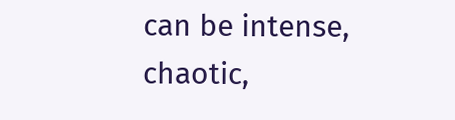can be intense, chaotic,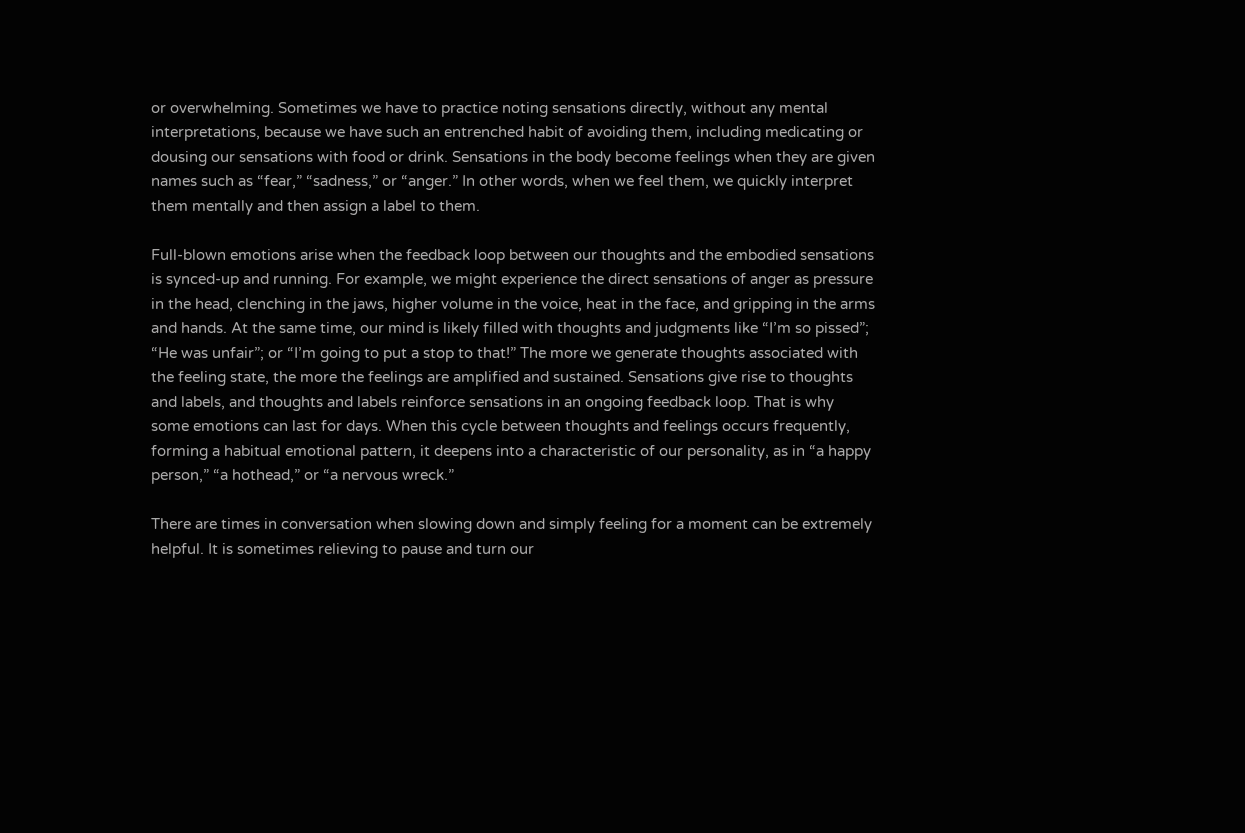or overwhelming. Sometimes we have to practice noting sensations directly, without any mental interpretations, because we have such an entrenched habit of avoiding them, including medicating or dousing our sensations with food or drink. Sensations in the body become feelings when they are given names such as “fear,” “sadness,” or “anger.” In other words, when we feel them, we quickly interpret them mentally and then assign a label to them.

Full-blown emotions arise when the feedback loop between our thoughts and the embodied sensations is synced-up and running. For example, we might experience the direct sensations of anger as pressure in the head, clenching in the jaws, higher volume in the voice, heat in the face, and gripping in the arms and hands. At the same time, our mind is likely filled with thoughts and judgments like “I’m so pissed”; “He was unfair”; or “I’m going to put a stop to that!” The more we generate thoughts associated with the feeling state, the more the feelings are amplified and sustained. Sensations give rise to thoughts and labels, and thoughts and labels reinforce sensations in an ongoing feedback loop. That is why some emotions can last for days. When this cycle between thoughts and feelings occurs frequently, forming a habitual emotional pattern, it deepens into a characteristic of our personality, as in “a happy person,” “a hothead,” or “a nervous wreck.”

There are times in conversation when slowing down and simply feeling for a moment can be extremely helpful. It is sometimes relieving to pause and turn our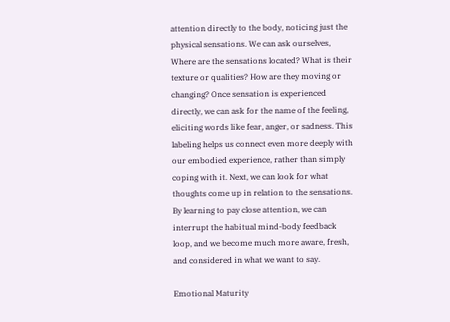attention directly to the body, noticing just the physical sensations. We can ask ourselves, Where are the sensations located? What is their texture or qualities? How are they moving or changing? Once sensation is experienced directly, we can ask for the name of the feeling, eliciting words like fear, anger, or sadness. This labeling helps us connect even more deeply with our embodied experience, rather than simply coping with it. Next, we can look for what thoughts come up in relation to the sensations. By learning to pay close attention, we can interrupt the habitual mind-body feedback loop, and we become much more aware, fresh, and considered in what we want to say.

Emotional Maturity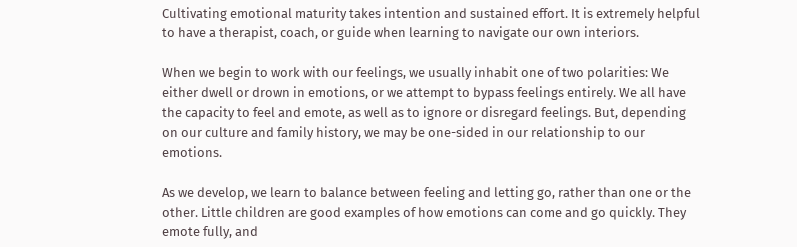Cultivating emotional maturity takes intention and sustained effort. It is extremely helpful to have a therapist, coach, or guide when learning to navigate our own interiors.

When we begin to work with our feelings, we usually inhabit one of two polarities: We either dwell or drown in emotions, or we attempt to bypass feelings entirely. We all have the capacity to feel and emote, as well as to ignore or disregard feelings. But, depending on our culture and family history, we may be one-sided in our relationship to our emotions.

As we develop, we learn to balance between feeling and letting go, rather than one or the other. Little children are good examples of how emotions can come and go quickly. They emote fully, and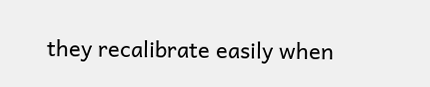they recalibrate easily when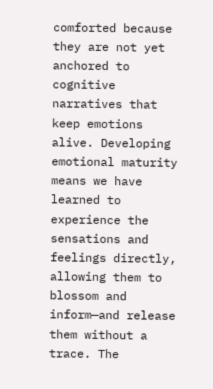comforted because they are not yet anchored to cognitive narratives that keep emotions alive. Developing emotional maturity means we have learned to experience the sensations and feelings directly, allowing them to blossom and inform—and release them without a trace. The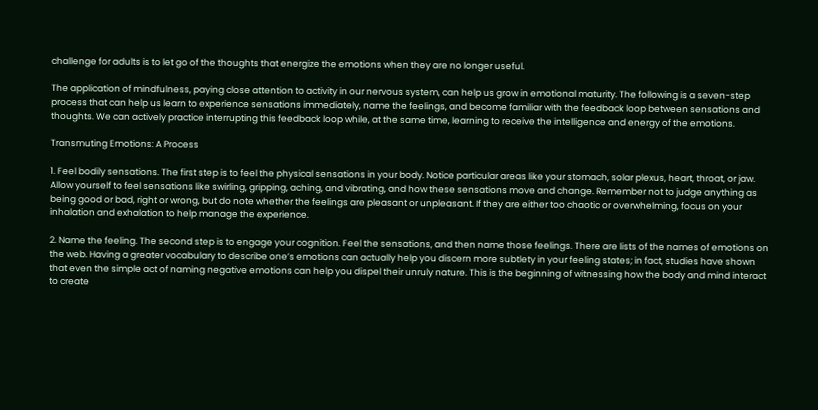challenge for adults is to let go of the thoughts that energize the emotions when they are no longer useful.

The application of mindfulness, paying close attention to activity in our nervous system, can help us grow in emotional maturity. The following is a seven-step process that can help us learn to experience sensations immediately, name the feelings, and become familiar with the feedback loop between sensations and thoughts. We can actively practice interrupting this feedback loop while, at the same time, learning to receive the intelligence and energy of the emotions.

Transmuting Emotions: A Process

1. Feel bodily sensations. The first step is to feel the physical sensations in your body. Notice particular areas like your stomach, solar plexus, heart, throat, or jaw. Allow yourself to feel sensations like swirling, gripping, aching, and vibrating, and how these sensations move and change. Remember not to judge anything as being good or bad, right or wrong, but do note whether the feelings are pleasant or unpleasant. If they are either too chaotic or overwhelming, focus on your inhalation and exhalation to help manage the experience.

2. Name the feeling. The second step is to engage your cognition. Feel the sensations, and then name those feelings. There are lists of the names of emotions on the web. Having a greater vocabulary to describe one’s emotions can actually help you discern more subtlety in your feeling states; in fact, studies have shown that even the simple act of naming negative emotions can help you dispel their unruly nature. This is the beginning of witnessing how the body and mind interact to create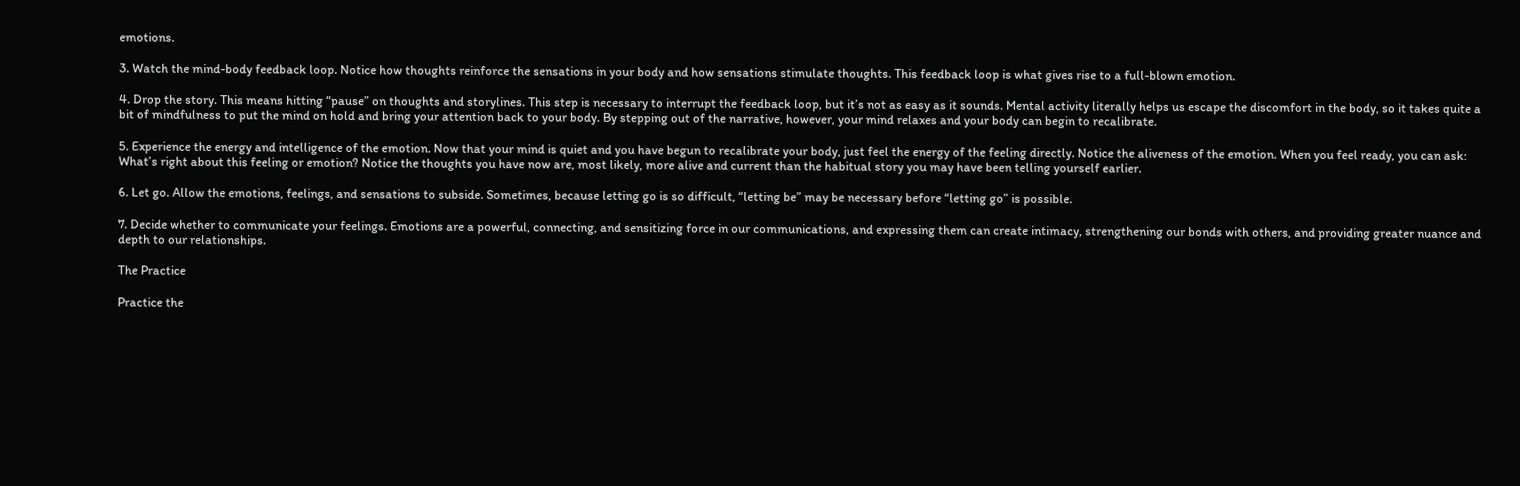emotions.

3. Watch the mind-body feedback loop. Notice how thoughts reinforce the sensations in your body and how sensations stimulate thoughts. This feedback loop is what gives rise to a full-blown emotion.

4. Drop the story. This means hitting “pause” on thoughts and storylines. This step is necessary to interrupt the feedback loop, but it’s not as easy as it sounds. Mental activity literally helps us escape the discomfort in the body, so it takes quite a bit of mindfulness to put the mind on hold and bring your attention back to your body. By stepping out of the narrative, however, your mind relaxes and your body can begin to recalibrate.

5. Experience the energy and intelligence of the emotion. Now that your mind is quiet and you have begun to recalibrate your body, just feel the energy of the feeling directly. Notice the aliveness of the emotion. When you feel ready, you can ask: What’s right about this feeling or emotion? Notice the thoughts you have now are, most likely, more alive and current than the habitual story you may have been telling yourself earlier.

6. Let go. Allow the emotions, feelings, and sensations to subside. Sometimes, because letting go is so difficult, “letting be” may be necessary before “letting go” is possible.

7. Decide whether to communicate your feelings. Emotions are a powerful, connecting, and sensitizing force in our communications, and expressing them can create intimacy, strengthening our bonds with others, and providing greater nuance and depth to our relationships.

The Practice

Practice the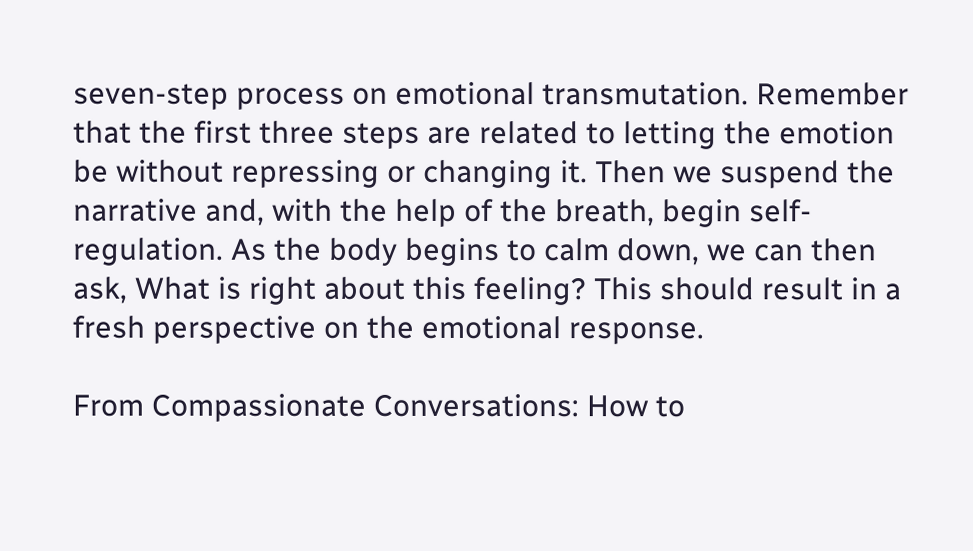seven-step process on emotional transmutation. Remember that the first three steps are related to letting the emotion be without repressing or changing it. Then we suspend the narrative and, with the help of the breath, begin self-regulation. As the body begins to calm down, we can then ask, What is right about this feeling? This should result in a fresh perspective on the emotional response.

From Compassionate Conversations: How to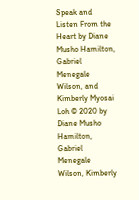Speak and Listen From the Heart by Diane Musho Hamilton, Gabriel Menegale Wilson, and Kimberly Myosai Loh © 2020 by Diane Musho Hamilton, Gabriel Menegale Wilson, Kimberly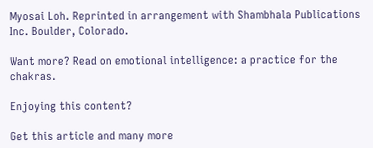Myosai Loh. Reprinted in arrangement with Shambhala Publications Inc. Boulder, Colorado.

Want more? Read on emotional intelligence: a practice for the chakras.

Enjoying this content?

Get this article and many more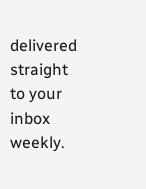delivered straight to your inbox weekly.